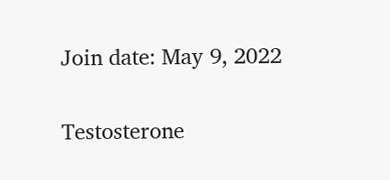Join date: May 9, 2022

Testosterone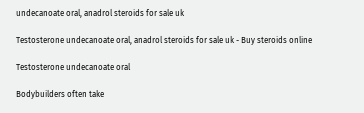undecanoate oral, anadrol steroids for sale uk

Testosterone undecanoate oral, anadrol steroids for sale uk - Buy steroids online

Testosterone undecanoate oral

Bodybuilders often take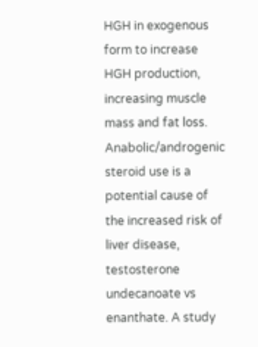HGH in exogenous form to increase HGH production, increasing muscle mass and fat loss. Anabolic/androgenic steroid use is a potential cause of the increased risk of liver disease, testosterone undecanoate vs enanthate. A study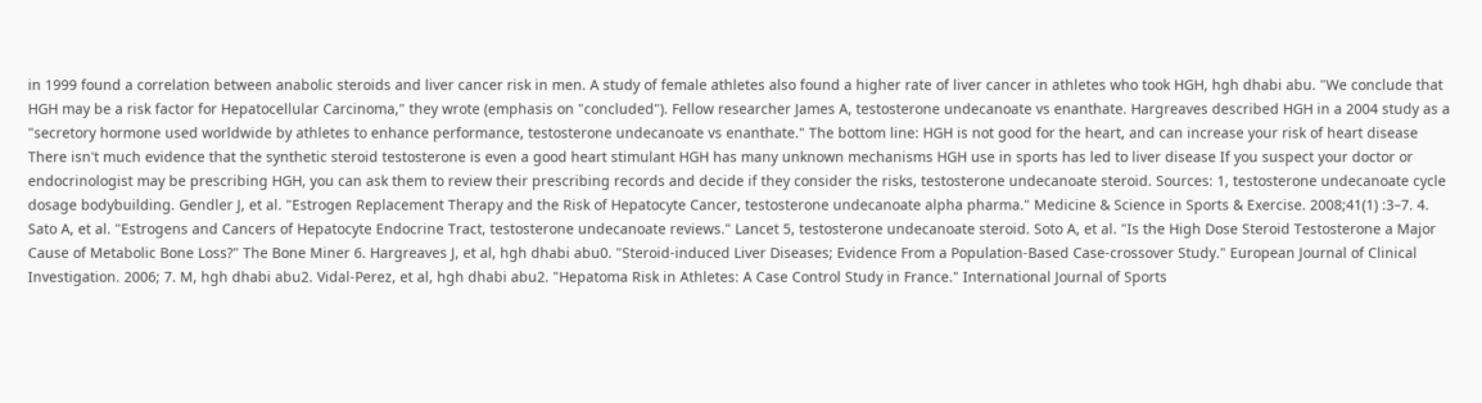in 1999 found a correlation between anabolic steroids and liver cancer risk in men. A study of female athletes also found a higher rate of liver cancer in athletes who took HGH, hgh dhabi abu. "We conclude that HGH may be a risk factor for Hepatocellular Carcinoma," they wrote (emphasis on "concluded"). Fellow researcher James A, testosterone undecanoate vs enanthate. Hargreaves described HGH in a 2004 study as a "secretory hormone used worldwide by athletes to enhance performance, testosterone undecanoate vs enanthate." The bottom line: HGH is not good for the heart, and can increase your risk of heart disease There isn't much evidence that the synthetic steroid testosterone is even a good heart stimulant HGH has many unknown mechanisms HGH use in sports has led to liver disease If you suspect your doctor or endocrinologist may be prescribing HGH, you can ask them to review their prescribing records and decide if they consider the risks, testosterone undecanoate steroid. Sources: 1, testosterone undecanoate cycle dosage bodybuilding. Gendler J, et al. "Estrogen Replacement Therapy and the Risk of Hepatocyte Cancer, testosterone undecanoate alpha pharma." Medicine & Science in Sports & Exercise. 2008;41(1) :3–7. 4. Sato A, et al. "Estrogens and Cancers of Hepatocyte Endocrine Tract, testosterone undecanoate reviews." Lancet 5, testosterone undecanoate steroid. Soto A, et al. "Is the High Dose Steroid Testosterone a Major Cause of Metabolic Bone Loss?" The Bone Miner 6. Hargreaves J, et al, hgh dhabi abu0. "Steroid-induced Liver Diseases; Evidence From a Population-Based Case-crossover Study." European Journal of Clinical Investigation. 2006; 7. M, hgh dhabi abu2. Vidal-Perez, et al, hgh dhabi abu2. "Hepatoma Risk in Athletes: A Case Control Study in France." International Journal of Sports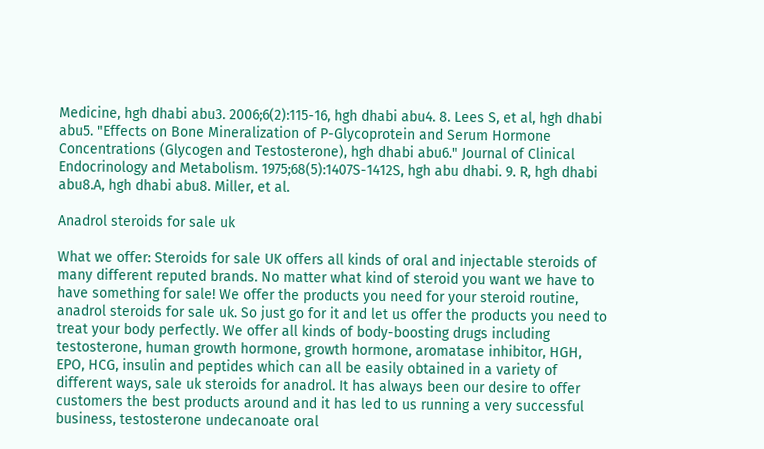Medicine, hgh dhabi abu3. 2006;6(2):115-16, hgh dhabi abu4. 8. Lees S, et al, hgh dhabi abu5. "Effects on Bone Mineralization of P-Glycoprotein and Serum Hormone Concentrations (Glycogen and Testosterone), hgh dhabi abu6." Journal of Clinical Endocrinology and Metabolism. 1975;68(5):1407S-1412S, hgh abu dhabi. 9. R, hgh dhabi abu8.A, hgh dhabi abu8. Miller, et al.

Anadrol steroids for sale uk

What we offer: Steroids for sale UK offers all kinds of oral and injectable steroids of many different reputed brands. No matter what kind of steroid you want we have to have something for sale! We offer the products you need for your steroid routine, anadrol steroids for sale uk. So just go for it and let us offer the products you need to treat your body perfectly. We offer all kinds of body-boosting drugs including testosterone, human growth hormone, growth hormone, aromatase inhibitor, HGH, EPO, HCG, insulin and peptides which can all be easily obtained in a variety of different ways, sale uk steroids for anadrol. It has always been our desire to offer customers the best products around and it has led to us running a very successful business, testosterone undecanoate oral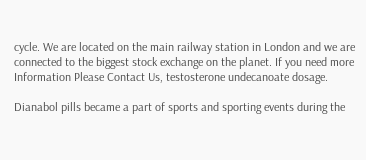cycle. We are located on the main railway station in London and we are connected to the biggest stock exchange on the planet. If you need more Information Please Contact Us, testosterone undecanoate dosage.

Dianabol pills became a part of sports and sporting events during the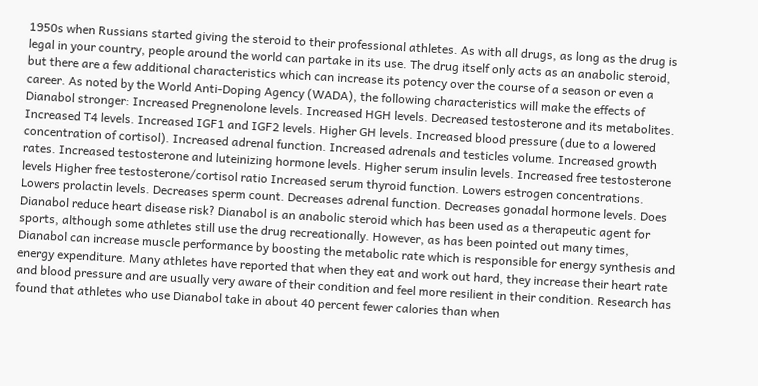1950s when Russians started giving the steroid to their professional athletes. As with all drugs, as long as the drug is legal in your country, people around the world can partake in its use. The drug itself only acts as an anabolic steroid, but there are a few additional characteristics which can increase its potency over the course of a season or even a career. As noted by the World Anti-Doping Agency (WADA), the following characteristics will make the effects of Dianabol stronger: Increased Pregnenolone levels. Increased HGH levels. Decreased testosterone and its metabolites. Increased T4 levels. Increased IGF1 and IGF2 levels. Higher GH levels. Increased blood pressure (due to a lowered concentration of cortisol). Increased adrenal function. Increased adrenals and testicles volume. Increased growth rates. Increased testosterone and luteinizing hormone levels. Higher serum insulin levels. Increased free testosterone levels Higher free testosterone/cortisol ratio Increased serum thyroid function. Lowers estrogen concentrations. Lowers prolactin levels. Decreases sperm count. Decreases adrenal function. Decreases gonadal hormone levels. Does Dianabol reduce heart disease risk? Dianabol is an anabolic steroid which has been used as a therapeutic agent for sports, although some athletes still use the drug recreationally. However, as has been pointed out many times, Dianabol can increase muscle performance by boosting the metabolic rate which is responsible for energy synthesis and energy expenditure. Many athletes have reported that when they eat and work out hard, they increase their heart rate and blood pressure and are usually very aware of their condition and feel more resilient in their condition. Research has found that athletes who use Dianabol take in about 40 percent fewer calories than when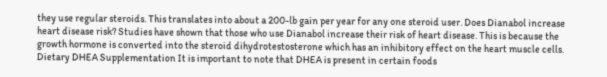they use regular steroids. This translates into about a 200-lb gain per year for any one steroid user. Does Dianabol increase heart disease risk? Studies have shown that those who use Dianabol increase their risk of heart disease. This is because the growth hormone is converted into the steroid dihydrotestosterone which has an inhibitory effect on the heart muscle cells. Dietary DHEA Supplementation It is important to note that DHEA is present in certain foods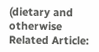(dietary and otherwise Related Article: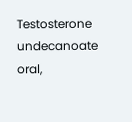Testosterone undecanoate oral,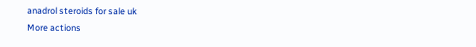anadrol steroids for sale uk
More actions